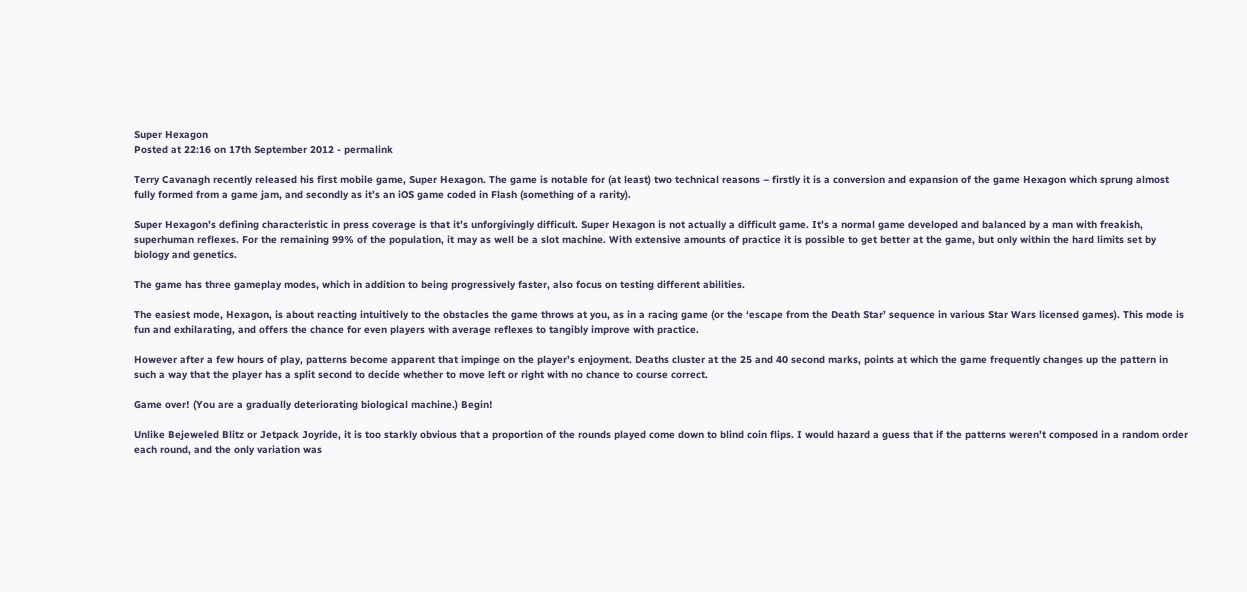Super Hexagon
Posted at 22:16 on 17th September 2012 - permalink

Terry Cavanagh recently released his first mobile game, Super Hexagon. The game is notable for (at least) two technical reasons – firstly it is a conversion and expansion of the game Hexagon which sprung almost fully formed from a game jam, and secondly as it’s an iOS game coded in Flash (something of a rarity).

Super Hexagon’s defining characteristic in press coverage is that it’s unforgivingly difficult. Super Hexagon is not actually a difficult game. It’s a normal game developed and balanced by a man with freakish, superhuman reflexes. For the remaining 99% of the population, it may as well be a slot machine. With extensive amounts of practice it is possible to get better at the game, but only within the hard limits set by biology and genetics.

The game has three gameplay modes, which in addition to being progressively faster, also focus on testing different abilities.

The easiest mode, Hexagon, is about reacting intuitively to the obstacles the game throws at you, as in a racing game (or the ‘escape from the Death Star’ sequence in various Star Wars licensed games). This mode is fun and exhilarating, and offers the chance for even players with average reflexes to tangibly improve with practice.

However after a few hours of play, patterns become apparent that impinge on the player’s enjoyment. Deaths cluster at the 25 and 40 second marks, points at which the game frequently changes up the pattern in such a way that the player has a split second to decide whether to move left or right with no chance to course correct.

Game over! (You are a gradually deteriorating biological machine.) Begin!

Unlike Bejeweled Blitz or Jetpack Joyride, it is too starkly obvious that a proportion of the rounds played come down to blind coin flips. I would hazard a guess that if the patterns weren’t composed in a random order each round, and the only variation was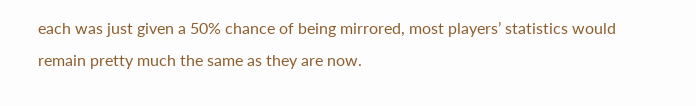each was just given a 50% chance of being mirrored, most players’ statistics would remain pretty much the same as they are now.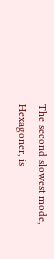The second slowest mode, Hexagoner, is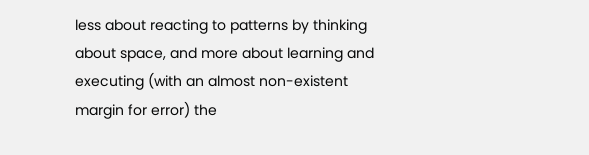less about reacting to patterns by thinking about space, and more about learning and executing (with an almost non-existent margin for error) the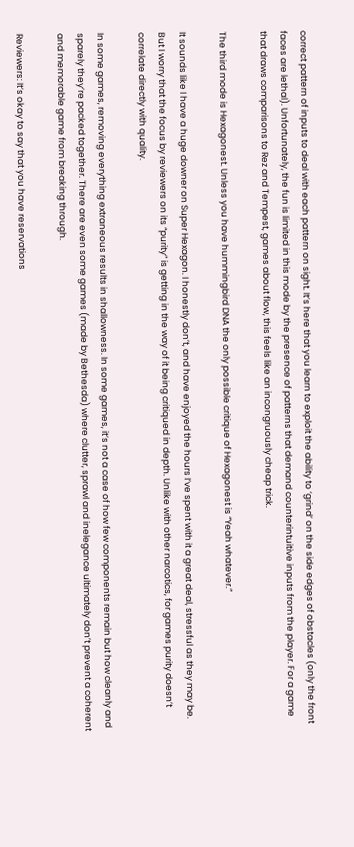correct pattern of inputs to deal with each pattern on sight. It’s here that you learn to exploit the ability to ‘grind’ on the side edges of obstacles (only the front faces are lethal). Unfortunately, the fun is limited in this mode by the presence of patterns that demand counterintuitive inputs from the player. For a game that draws comparisons to Rez and Tempest, games about flow, this feels like an incongruously cheap trick.

The third mode is Hexagonest. Unless you have hummingbird DNA the only possible critique of Hexagonest is “Yeah whatever.”

It sounds like I have a huge downer on Super Hexagon. I honestly don’t, and have enjoyed the hours I’ve spent with it a great deal, stressful as they may be. But I worry that the focus by reviewers on its “purity” is getting in the way of it being critiqued in depth. Unlike with other narcotics, for games purity doesn’t correlate directly with quality.

In some games, removing everything extraneous results in shallowness. In some games, it’s not a case of how few components remain but how cleanly and sparely they’re packed together. There are even some games (made by Bethesda) where clutter, sprawl and inelegance ultimately don’t prevent a coherent and memorable game from breaking through.

Reviewers: It’s okay to say that you have reservations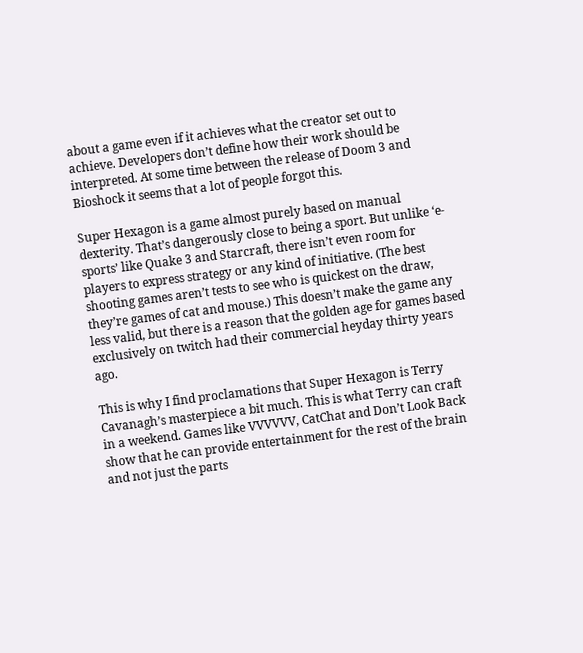about a game even if it achieves what the creator set out to achieve. Developers don’t define how their work should be interpreted. At some time between the release of Doom 3 and Bioshock it seems that a lot of people forgot this.

Super Hexagon is a game almost purely based on manual dexterity. That’s dangerously close to being a sport. But unlike ‘e-sports’ like Quake 3 and Starcraft, there isn’t even room for players to express strategy or any kind of initiative. (The best shooting games aren’t tests to see who is quickest on the draw, they’re games of cat and mouse.) This doesn’t make the game any less valid, but there is a reason that the golden age for games based exclusively on twitch had their commercial heyday thirty years ago.

This is why I find proclamations that Super Hexagon is Terry Cavanagh’s masterpiece a bit much. This is what Terry can craft in a weekend. Games like VVVVVV, CatChat and Don’t Look Back show that he can provide entertainment for the rest of the brain and not just the parts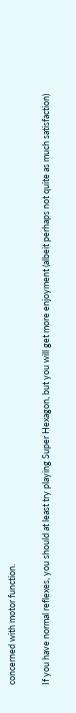concerned with motor function.

If you have normal reflexes, you should at least try playing Super Hexagon, but you will get more enjoyment (albeit perhaps not quite as much satisfaction)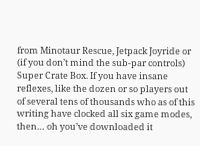from Minotaur Rescue, Jetpack Joyride or (if you don’t mind the sub-par controls) Super Crate Box. If you have insane reflexes, like the dozen or so players out of several tens of thousands who as of this writing have clocked all six game modes, then… oh you’ve downloaded it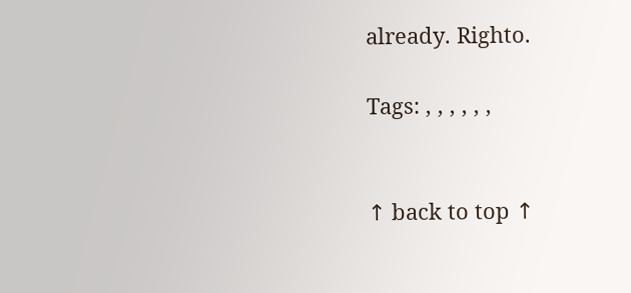already. Righto.

Tags: , , , , , ,


↑ back to top ↑